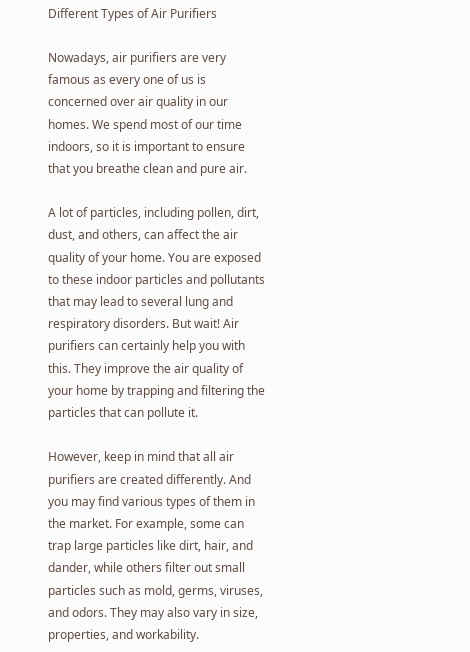Different Types of Air Purifiers

Nowadays, air purifiers are very famous as every one of us is concerned over air quality in our homes. We spend most of our time indoors, so it is important to ensure that you breathe clean and pure air.

A lot of particles, including pollen, dirt, dust, and others, can affect the air quality of your home. You are exposed to these indoor particles and pollutants that may lead to several lung and respiratory disorders. But wait! Air purifiers can certainly help you with this. They improve the air quality of your home by trapping and filtering the particles that can pollute it.

However, keep in mind that all air purifiers are created differently. And you may find various types of them in the market. For example, some can trap large particles like dirt, hair, and dander, while others filter out small particles such as mold, germs, viruses, and odors. They may also vary in size, properties, and workability.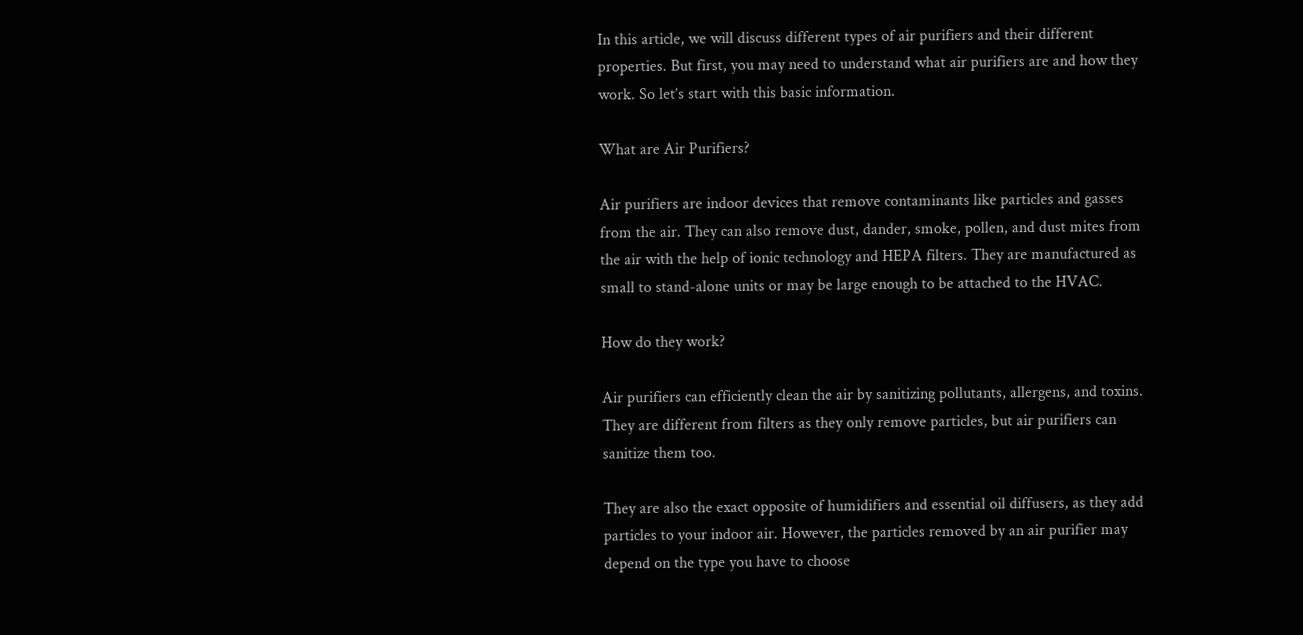In this article, we will discuss different types of air purifiers and their different properties. But first, you may need to understand what air purifiers are and how they work. So let’s start with this basic information.

What are Air Purifiers?

Air purifiers are indoor devices that remove contaminants like particles and gasses from the air. They can also remove dust, dander, smoke, pollen, and dust mites from the air with the help of ionic technology and HEPA filters. They are manufactured as small to stand-alone units or may be large enough to be attached to the HVAC.

How do they work?

Air purifiers can efficiently clean the air by sanitizing pollutants, allergens, and toxins. They are different from filters as they only remove particles, but air purifiers can sanitize them too.

They are also the exact opposite of humidifiers and essential oil diffusers, as they add particles to your indoor air. However, the particles removed by an air purifier may depend on the type you have to choose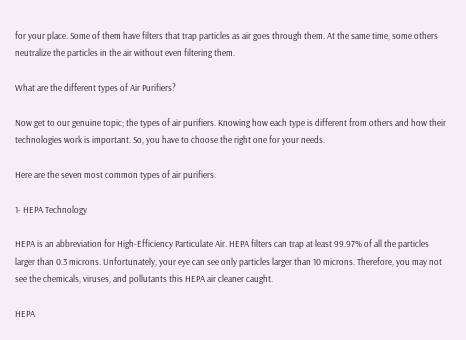for your place. Some of them have filters that trap particles as air goes through them. At the same time, some others neutralize the particles in the air without even filtering them.

What are the different types of Air Purifiers?

Now get to our genuine topic; the types of air purifiers. Knowing how each type is different from others and how their technologies work is important. So, you have to choose the right one for your needs.

Here are the seven most common types of air purifiers.

1- HEPA Technology

HEPA is an abbreviation for High-Efficiency Particulate Air. HEPA filters can trap at least 99.97% of all the particles larger than 0.3 microns. Unfortunately, your eye can see only particles larger than 10 microns. Therefore, you may not see the chemicals, viruses, and pollutants this HEPA air cleaner caught.

HEPA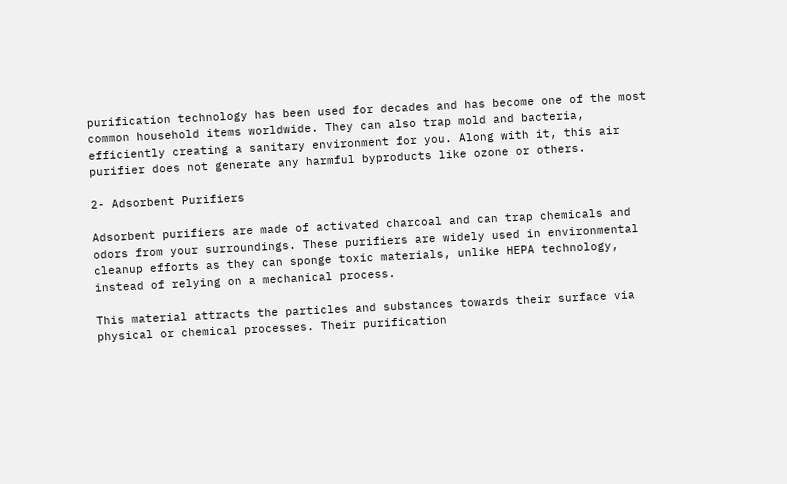purification technology has been used for decades and has become one of the most common household items worldwide. They can also trap mold and bacteria, efficiently creating a sanitary environment for you. Along with it, this air purifier does not generate any harmful byproducts like ozone or others.

2- Adsorbent Purifiers

Adsorbent purifiers are made of activated charcoal and can trap chemicals and odors from your surroundings. These purifiers are widely used in environmental cleanup efforts as they can sponge toxic materials, unlike HEPA technology, instead of relying on a mechanical process.

This material attracts the particles and substances towards their surface via physical or chemical processes. Their purification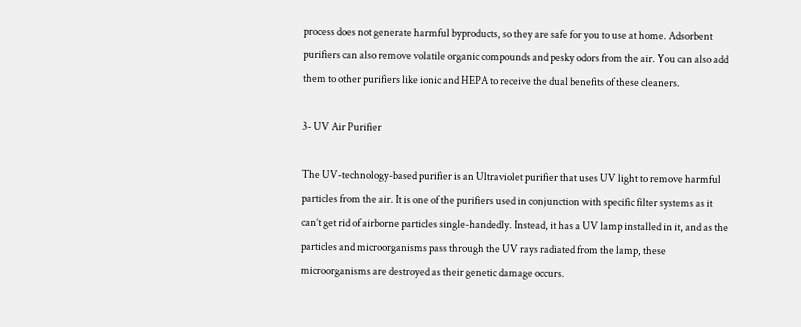process does not generate harmful byproducts, so they are safe for you to use at home. Adsorbent purifiers can also remove volatile organic compounds and pesky odors from the air. You can also add them to other purifiers like ionic and HEPA to receive the dual benefits of these cleaners.

3- UV Air Purifier

The UV-technology-based purifier is an Ultraviolet purifier that uses UV light to remove harmful particles from the air. It is one of the purifiers used in conjunction with specific filter systems as it can’t get rid of airborne particles single-handedly. Instead, it has a UV lamp installed in it, and as the particles and microorganisms pass through the UV rays radiated from the lamp, these microorganisms are destroyed as their genetic damage occurs.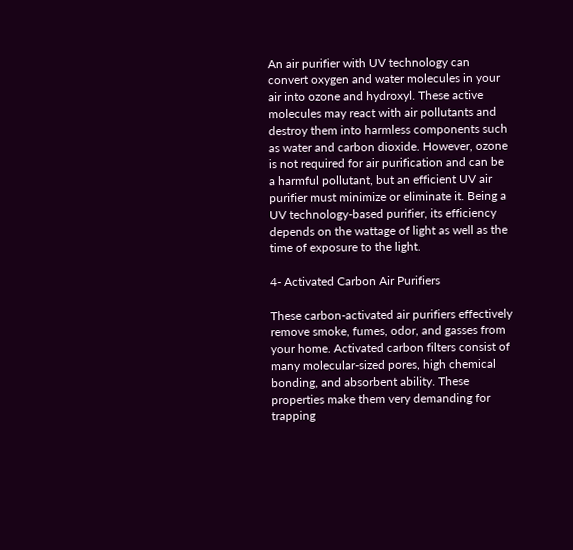An air purifier with UV technology can convert oxygen and water molecules in your air into ozone and hydroxyl. These active molecules may react with air pollutants and destroy them into harmless components such as water and carbon dioxide. However, ozone is not required for air purification and can be a harmful pollutant, but an efficient UV air purifier must minimize or eliminate it. Being a UV technology-based purifier, its efficiency depends on the wattage of light as well as the time of exposure to the light.

4- Activated Carbon Air Purifiers

These carbon-activated air purifiers effectively remove smoke, fumes, odor, and gasses from your home. Activated carbon filters consist of many molecular-sized pores, high chemical bonding, and absorbent ability. These properties make them very demanding for trapping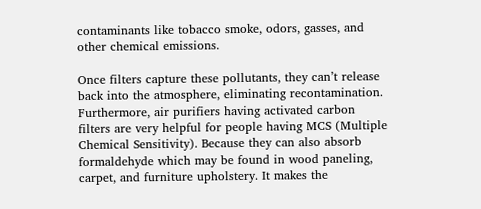contaminants like tobacco smoke, odors, gasses, and other chemical emissions.

Once filters capture these pollutants, they can’t release back into the atmosphere, eliminating recontamination. Furthermore, air purifiers having activated carbon filters are very helpful for people having MCS (Multiple Chemical Sensitivity). Because they can also absorb formaldehyde which may be found in wood paneling, carpet, and furniture upholstery. It makes the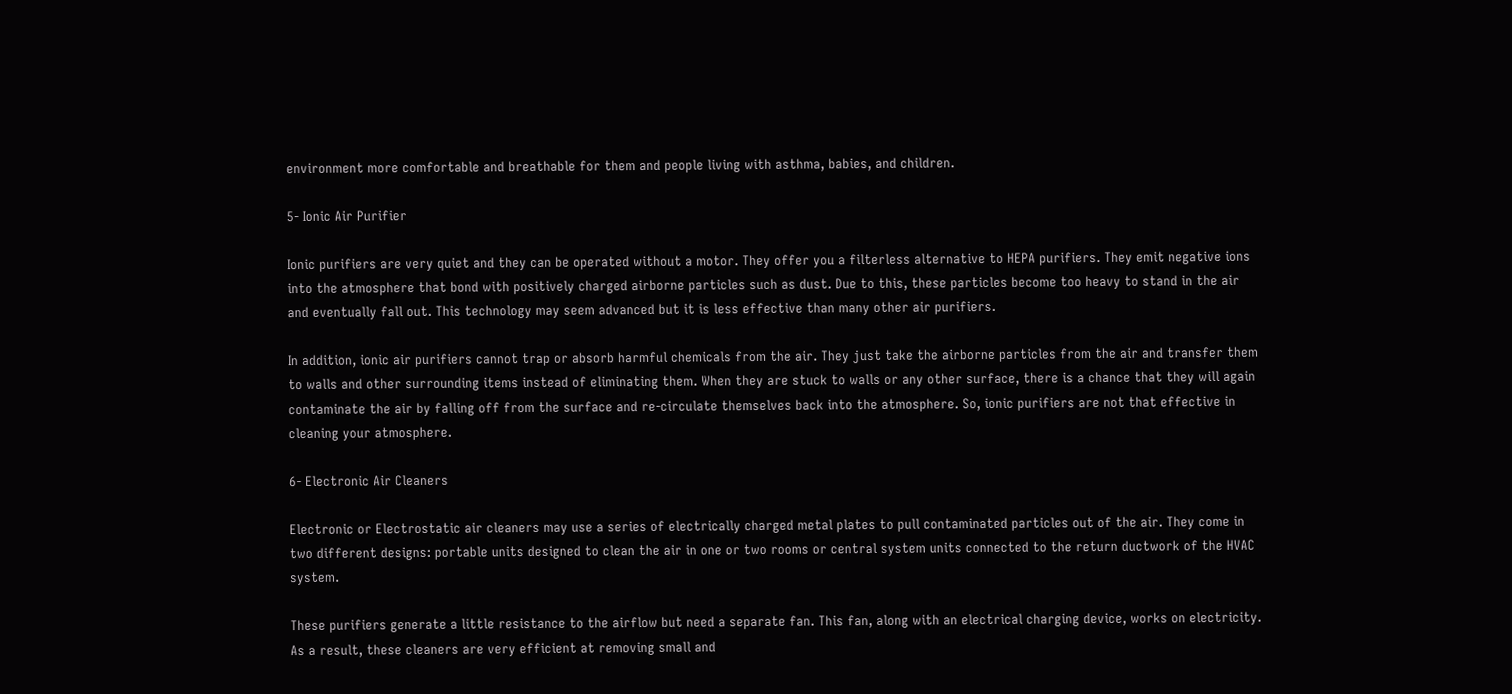environment more comfortable and breathable for them and people living with asthma, babies, and children.

5- Ionic Air Purifier

Ionic purifiers are very quiet and they can be operated without a motor. They offer you a filterless alternative to HEPA purifiers. They emit negative ions into the atmosphere that bond with positively charged airborne particles such as dust. Due to this, these particles become too heavy to stand in the air and eventually fall out. This technology may seem advanced but it is less effective than many other air purifiers.

In addition, ionic air purifiers cannot trap or absorb harmful chemicals from the air. They just take the airborne particles from the air and transfer them to walls and other surrounding items instead of eliminating them. When they are stuck to walls or any other surface, there is a chance that they will again contaminate the air by falling off from the surface and re-circulate themselves back into the atmosphere. So, ionic purifiers are not that effective in cleaning your atmosphere.

6- Electronic Air Cleaners

Electronic or Electrostatic air cleaners may use a series of electrically charged metal plates to pull contaminated particles out of the air. They come in two different designs: portable units designed to clean the air in one or two rooms or central system units connected to the return ductwork of the HVAC system.

These purifiers generate a little resistance to the airflow but need a separate fan. This fan, along with an electrical charging device, works on electricity. As a result, these cleaners are very efficient at removing small and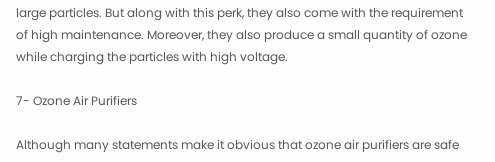large particles. But along with this perk, they also come with the requirement of high maintenance. Moreover, they also produce a small quantity of ozone while charging the particles with high voltage.

7- Ozone Air Purifiers

Although many statements make it obvious that ozone air purifiers are safe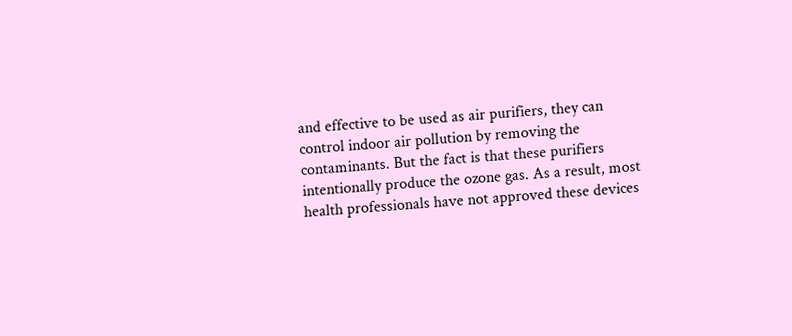and effective to be used as air purifiers, they can control indoor air pollution by removing the contaminants. But the fact is that these purifiers intentionally produce the ozone gas. As a result, most health professionals have not approved these devices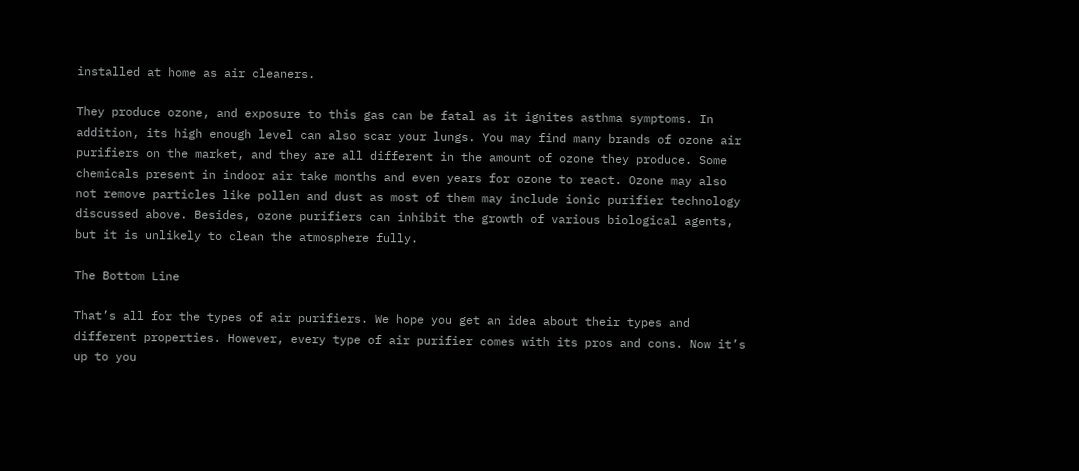installed at home as air cleaners.

They produce ozone, and exposure to this gas can be fatal as it ignites asthma symptoms. In addition, its high enough level can also scar your lungs. You may find many brands of ozone air purifiers on the market, and they are all different in the amount of ozone they produce. Some chemicals present in indoor air take months and even years for ozone to react. Ozone may also not remove particles like pollen and dust as most of them may include ionic purifier technology discussed above. Besides, ozone purifiers can inhibit the growth of various biological agents, but it is unlikely to clean the atmosphere fully.

The Bottom Line

That’s all for the types of air purifiers. We hope you get an idea about their types and different properties. However, every type of air purifier comes with its pros and cons. Now it’s up to you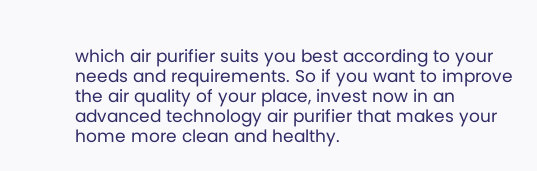which air purifier suits you best according to your needs and requirements. So if you want to improve the air quality of your place, invest now in an advanced technology air purifier that makes your home more clean and healthy.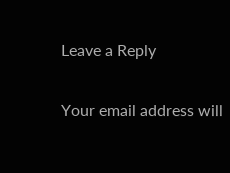Leave a Reply

Your email address will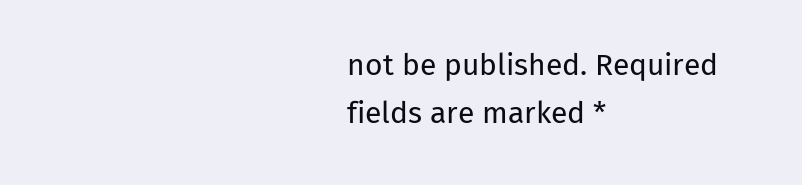not be published. Required fields are marked *